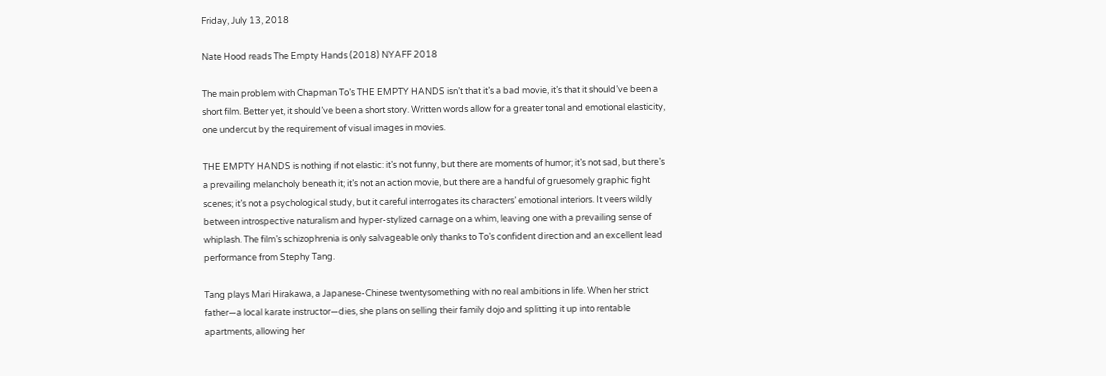Friday, July 13, 2018

Nate Hood reads The Empty Hands (2018) NYAFF 2018

The main problem with Chapman To’s THE EMPTY HANDS isn’t that it’s a bad movie, it’s that it should’ve been a short film. Better yet, it should’ve been a short story. Written words allow for a greater tonal and emotional elasticity, one undercut by the requirement of visual images in movies.

THE EMPTY HANDS is nothing if not elastic: it’s not funny, but there are moments of humor; it’s not sad, but there’s a prevailing melancholy beneath it; it’s not an action movie, but there are a handful of gruesomely graphic fight scenes; it’s not a psychological study, but it careful interrogates its characters’ emotional interiors. It veers wildly between introspective naturalism and hyper-stylized carnage on a whim, leaving one with a prevailing sense of whiplash. The film’s schizophrenia is only salvageable only thanks to To’s confident direction and an excellent lead performance from Stephy Tang.

Tang plays Mari Hirakawa, a Japanese-Chinese twentysomething with no real ambitions in life. When her strict father—a local karate instructor—dies, she plans on selling their family dojo and splitting it up into rentable apartments, allowing her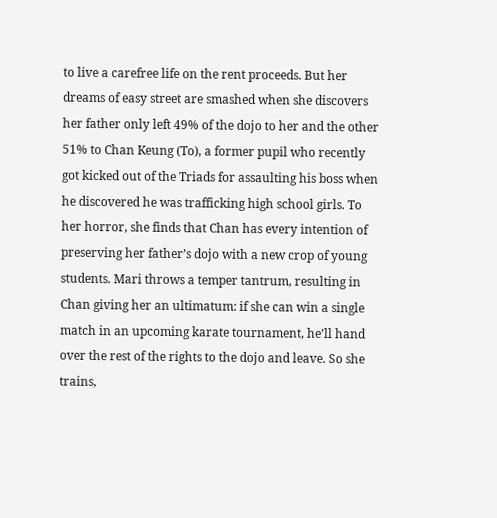to live a carefree life on the rent proceeds. But her dreams of easy street are smashed when she discovers her father only left 49% of the dojo to her and the other 51% to Chan Keung (To), a former pupil who recently got kicked out of the Triads for assaulting his boss when he discovered he was trafficking high school girls. To her horror, she finds that Chan has every intention of preserving her father’s dojo with a new crop of young students. Mari throws a temper tantrum, resulting in Chan giving her an ultimatum: if she can win a single match in an upcoming karate tournament, he’ll hand over the rest of the rights to the dojo and leave. So she trains,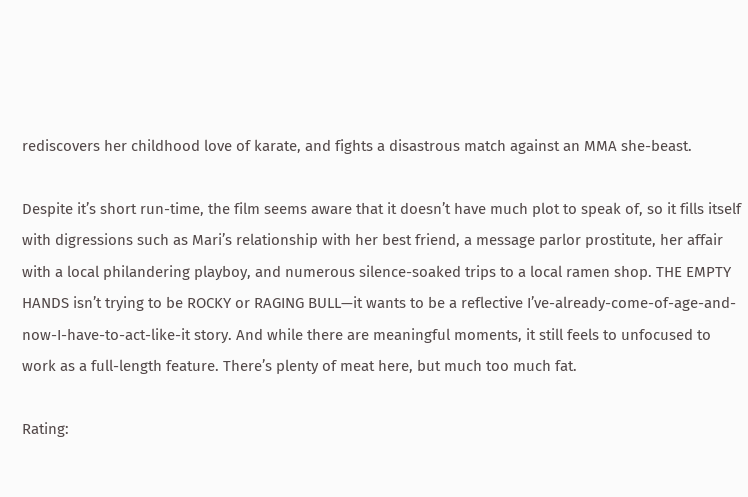rediscovers her childhood love of karate, and fights a disastrous match against an MMA she-beast.

Despite it’s short run-time, the film seems aware that it doesn’t have much plot to speak of, so it fills itself with digressions such as Mari’s relationship with her best friend, a message parlor prostitute, her affair with a local philandering playboy, and numerous silence-soaked trips to a local ramen shop. THE EMPTY HANDS isn’t trying to be ROCKY or RAGING BULL—it wants to be a reflective I’ve-already-come-of-age-and-now-I-have-to-act-like-it story. And while there are meaningful moments, it still feels to unfocused to work as a full-length feature. There’s plenty of meat here, but much too much fat.

Rating: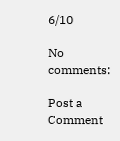6/10

No comments:

Post a Comment